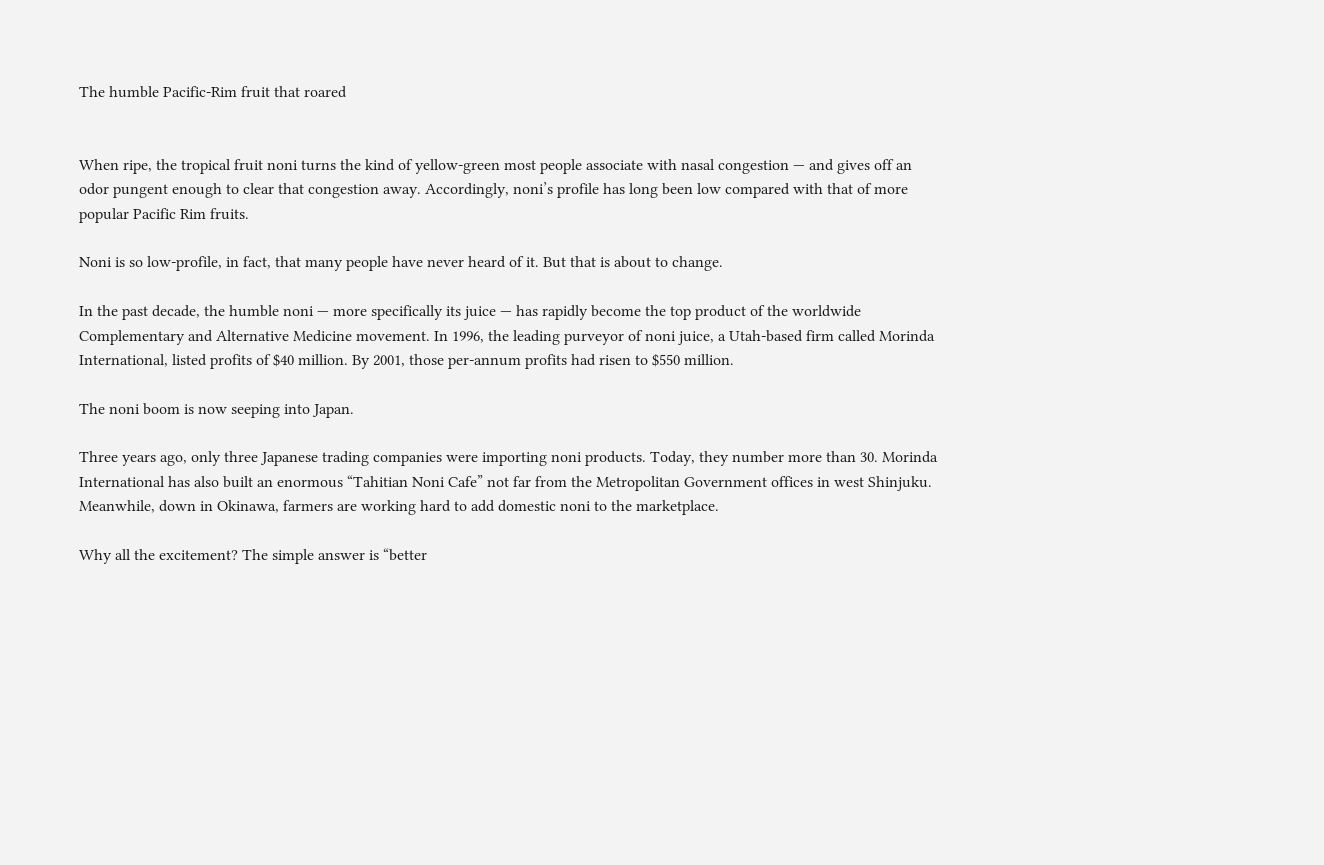The humble Pacific-Rim fruit that roared


When ripe, the tropical fruit noni turns the kind of yellow-green most people associate with nasal congestion — and gives off an odor pungent enough to clear that congestion away. Accordingly, noni’s profile has long been low compared with that of more popular Pacific Rim fruits.

Noni is so low-profile, in fact, that many people have never heard of it. But that is about to change.

In the past decade, the humble noni — more specifically its juice — has rapidly become the top product of the worldwide Complementary and Alternative Medicine movement. In 1996, the leading purveyor of noni juice, a Utah-based firm called Morinda International, listed profits of $40 million. By 2001, those per-annum profits had risen to $550 million.

The noni boom is now seeping into Japan.

Three years ago, only three Japanese trading companies were importing noni products. Today, they number more than 30. Morinda International has also built an enormous “Tahitian Noni Cafe” not far from the Metropolitan Government offices in west Shinjuku. Meanwhile, down in Okinawa, farmers are working hard to add domestic noni to the marketplace.

Why all the excitement? The simple answer is “better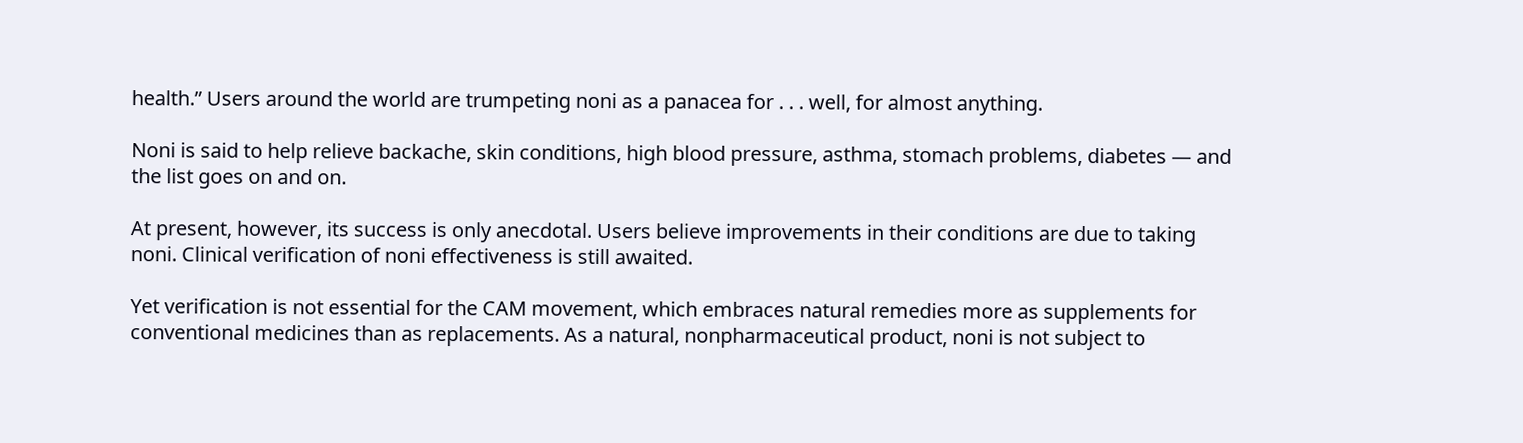health.” Users around the world are trumpeting noni as a panacea for . . . well, for almost anything.

Noni is said to help relieve backache, skin conditions, high blood pressure, asthma, stomach problems, diabetes — and the list goes on and on.

At present, however, its success is only anecdotal. Users believe improvements in their conditions are due to taking noni. Clinical verification of noni effectiveness is still awaited.

Yet verification is not essential for the CAM movement, which embraces natural remedies more as supplements for conventional medicines than as replacements. As a natural, nonpharmaceutical product, noni is not subject to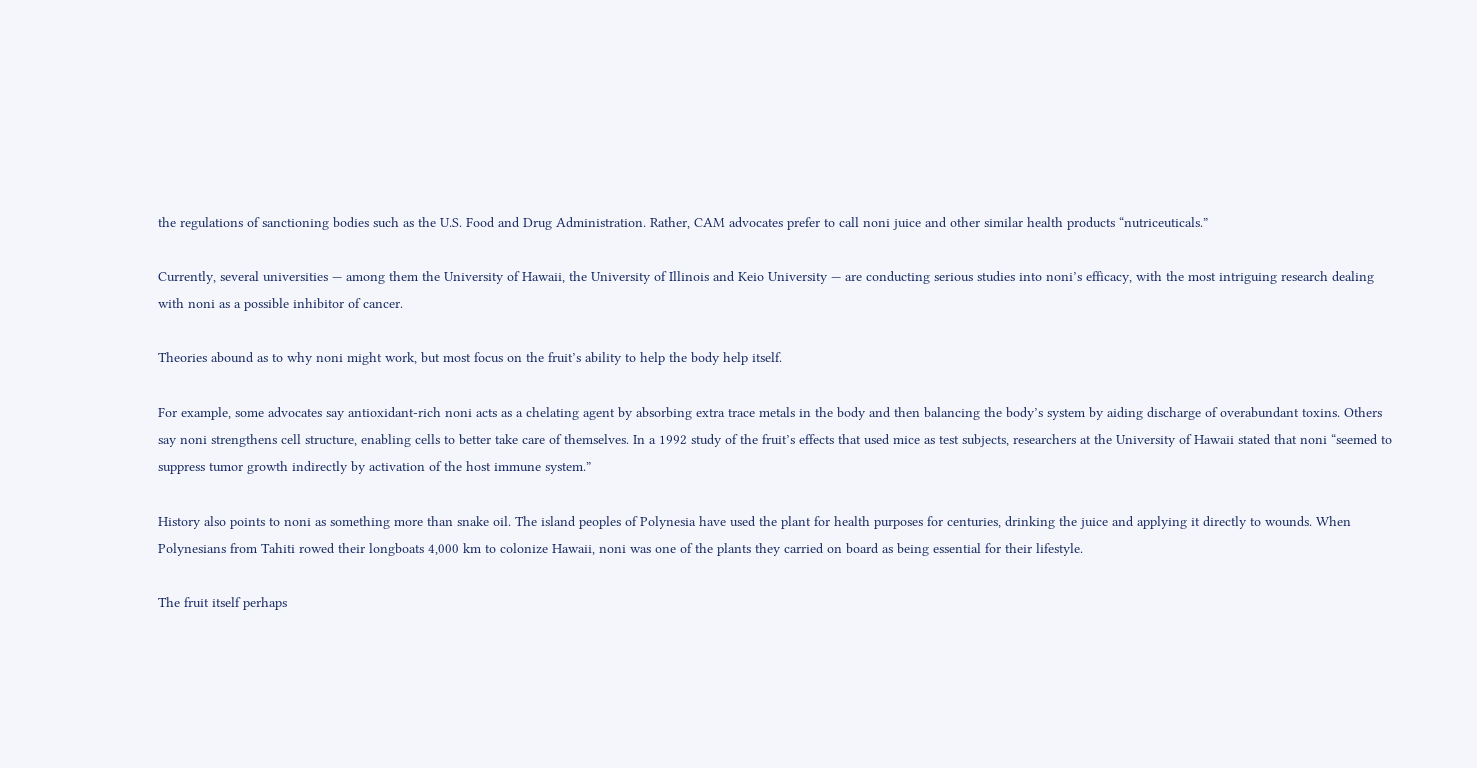the regulations of sanctioning bodies such as the U.S. Food and Drug Administration. Rather, CAM advocates prefer to call noni juice and other similar health products “nutriceuticals.”

Currently, several universities — among them the University of Hawaii, the University of Illinois and Keio University — are conducting serious studies into noni’s efficacy, with the most intriguing research dealing with noni as a possible inhibitor of cancer.

Theories abound as to why noni might work, but most focus on the fruit’s ability to help the body help itself.

For example, some advocates say antioxidant-rich noni acts as a chelating agent by absorbing extra trace metals in the body and then balancing the body’s system by aiding discharge of overabundant toxins. Others say noni strengthens cell structure, enabling cells to better take care of themselves. In a 1992 study of the fruit’s effects that used mice as test subjects, researchers at the University of Hawaii stated that noni “seemed to suppress tumor growth indirectly by activation of the host immune system.”

History also points to noni as something more than snake oil. The island peoples of Polynesia have used the plant for health purposes for centuries, drinking the juice and applying it directly to wounds. When Polynesians from Tahiti rowed their longboats 4,000 km to colonize Hawaii, noni was one of the plants they carried on board as being essential for their lifestyle.

The fruit itself perhaps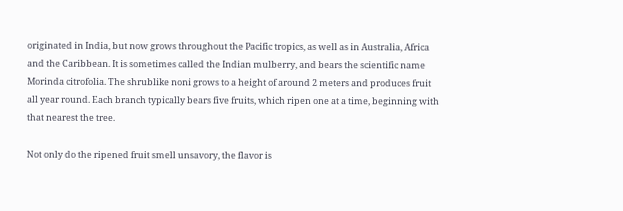originated in India, but now grows throughout the Pacific tropics, as well as in Australia, Africa and the Caribbean. It is sometimes called the Indian mulberry, and bears the scientific name Morinda citrofolia. The shrublike noni grows to a height of around 2 meters and produces fruit all year round. Each branch typically bears five fruits, which ripen one at a time, beginning with that nearest the tree.

Not only do the ripened fruit smell unsavory, the flavor is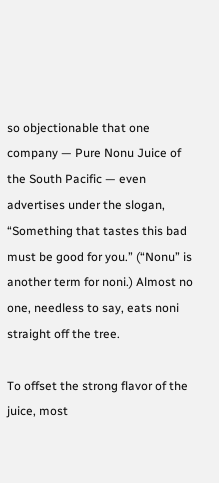so objectionable that one company — Pure Nonu Juice of the South Pacific — even advertises under the slogan, “Something that tastes this bad must be good for you.” (“Nonu” is another term for noni.) Almost no one, needless to say, eats noni straight off the tree.

To offset the strong flavor of the juice, most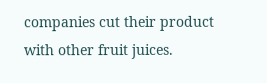companies cut their product with other fruit juices.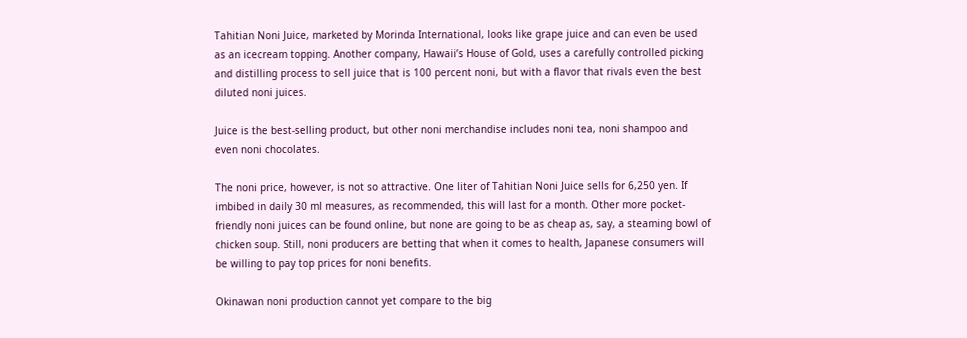Tahitian Noni Juice, marketed by Morinda International, looks like grape juice and can even be used as an icecream topping. Another company, Hawaii’s House of Gold, uses a carefully controlled picking and distilling process to sell juice that is 100 percent noni, but with a flavor that rivals even the best diluted noni juices.

Juice is the best-selling product, but other noni merchandise includes noni tea, noni shampoo and even noni chocolates.

The noni price, however, is not so attractive. One liter of Tahitian Noni Juice sells for 6,250 yen. If imbibed in daily 30 ml measures, as recommended, this will last for a month. Other more pocket-friendly noni juices can be found online, but none are going to be as cheap as, say, a steaming bowl of chicken soup. Still, noni producers are betting that when it comes to health, Japanese consumers will be willing to pay top prices for noni benefits.

Okinawan noni production cannot yet compare to the big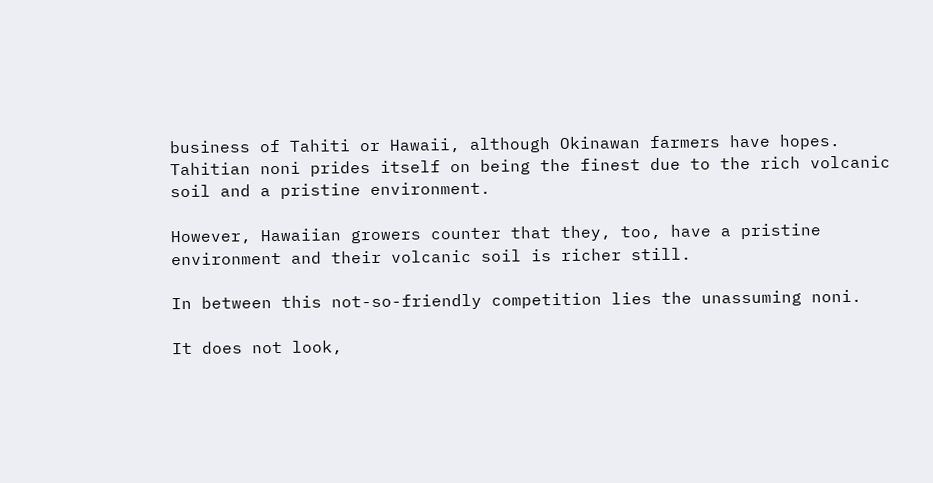business of Tahiti or Hawaii, although Okinawan farmers have hopes. Tahitian noni prides itself on being the finest due to the rich volcanic soil and a pristine environment.

However, Hawaiian growers counter that they, too, have a pristine environment and their volcanic soil is richer still.

In between this not-so-friendly competition lies the unassuming noni.

It does not look,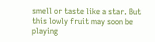smell or taste like a star. But this lowly fruit may soon be playing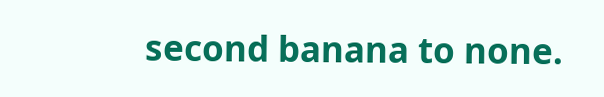second banana to none.